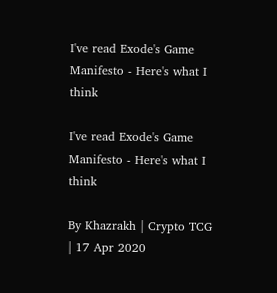I've read Exode's Game Manifesto - Here's what I think

I've read Exode's Game Manifesto - Here's what I think

By Khazrakh | Crypto TCG | 17 Apr 2020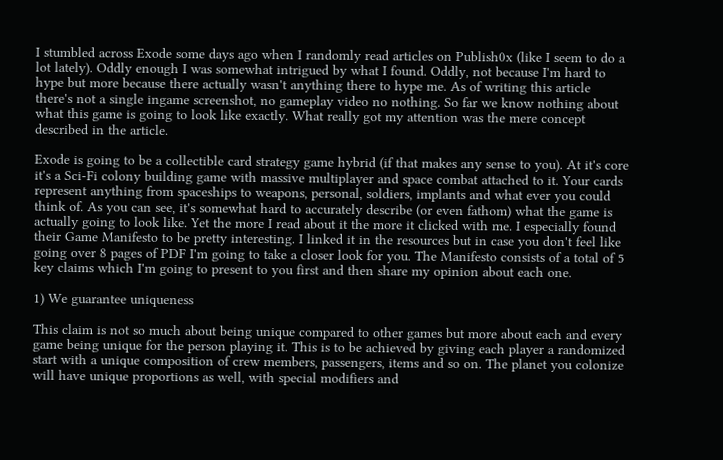I stumbled across Exode some days ago when I randomly read articles on Publish0x (like I seem to do a lot lately). Oddly enough I was somewhat intrigued by what I found. Oddly, not because I'm hard to hype but more because there actually wasn't anything there to hype me. As of writing this article there's not a single ingame screenshot, no gameplay video no nothing. So far we know nothing about what this game is going to look like exactly. What really got my attention was the mere concept described in the article.

Exode is going to be a collectible card strategy game hybrid (if that makes any sense to you). At it's core it's a Sci-Fi colony building game with massive multiplayer and space combat attached to it. Your cards represent anything from spaceships to weapons, personal, soldiers, implants and what ever you could think of. As you can see, it's somewhat hard to accurately describe (or even fathom) what the game is actually going to look like. Yet the more I read about it the more it clicked with me. I especially found their Game Manifesto to be pretty interesting. I linked it in the resources but in case you don't feel like going over 8 pages of PDF I'm going to take a closer look for you. The Manifesto consists of a total of 5 key claims which I'm going to present to you first and then share my opinion about each one.

1) We guarantee uniqueness

This claim is not so much about being unique compared to other games but more about each and every game being unique for the person playing it. This is to be achieved by giving each player a randomized start with a unique composition of crew members, passengers, items and so on. The planet you colonize will have unique proportions as well, with special modifiers and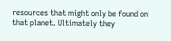resources that might only be found on that planet. Ultimately they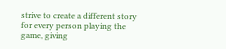strive to create a different story for every person playing the game, giving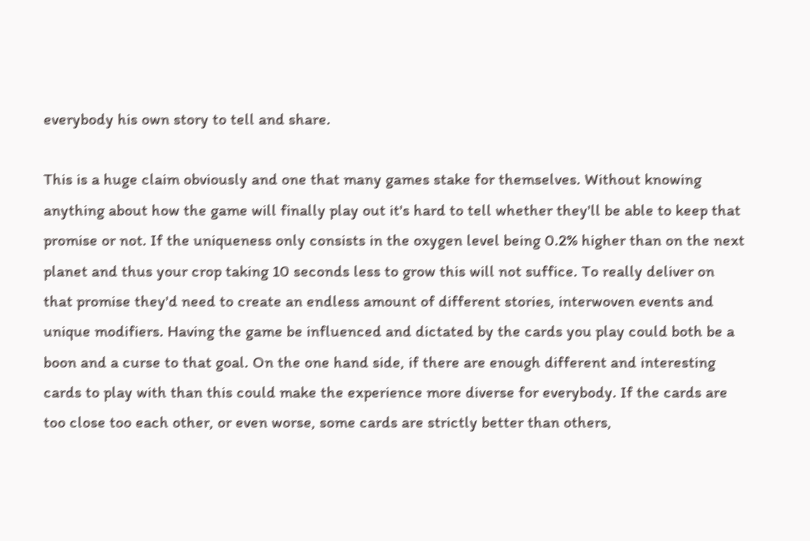everybody his own story to tell and share.

This is a huge claim obviously and one that many games stake for themselves. Without knowing anything about how the game will finally play out it's hard to tell whether they'll be able to keep that promise or not. If the uniqueness only consists in the oxygen level being 0.2% higher than on the next planet and thus your crop taking 10 seconds less to grow this will not suffice. To really deliver on that promise they'd need to create an endless amount of different stories, interwoven events and unique modifiers. Having the game be influenced and dictated by the cards you play could both be a boon and a curse to that goal. On the one hand side, if there are enough different and interesting cards to play with than this could make the experience more diverse for everybody. If the cards are too close too each other, or even worse, some cards are strictly better than others,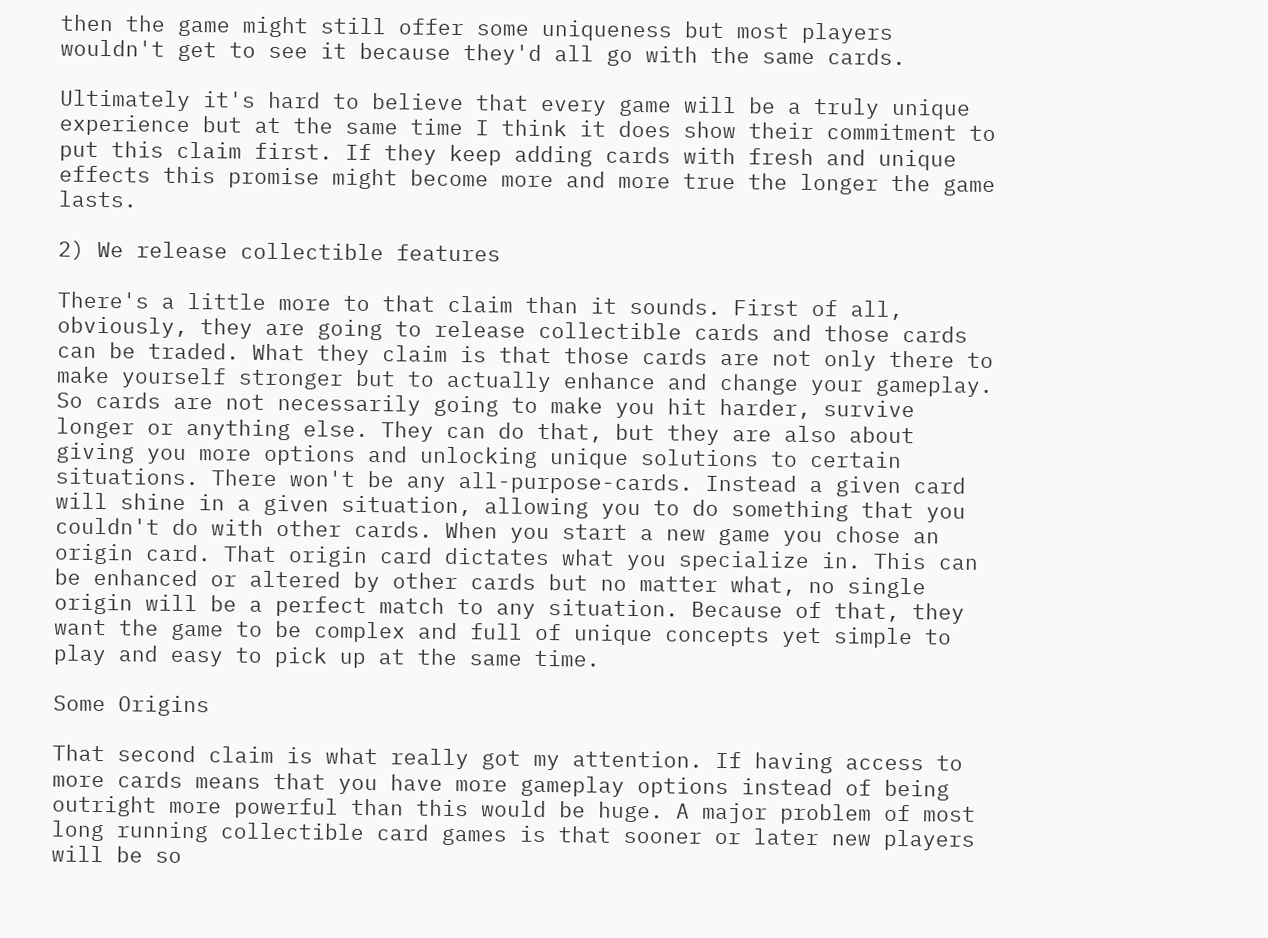then the game might still offer some uniqueness but most players wouldn't get to see it because they'd all go with the same cards.

Ultimately it's hard to believe that every game will be a truly unique experience but at the same time I think it does show their commitment to put this claim first. If they keep adding cards with fresh and unique effects this promise might become more and more true the longer the game lasts.

2) We release collectible features

There's a little more to that claim than it sounds. First of all, obviously, they are going to release collectible cards and those cards can be traded. What they claim is that those cards are not only there to make yourself stronger but to actually enhance and change your gameplay. So cards are not necessarily going to make you hit harder, survive longer or anything else. They can do that, but they are also about giving you more options and unlocking unique solutions to certain situations. There won't be any all-purpose-cards. Instead a given card will shine in a given situation, allowing you to do something that you couldn't do with other cards. When you start a new game you chose an origin card. That origin card dictates what you specialize in. This can be enhanced or altered by other cards but no matter what, no single origin will be a perfect match to any situation. Because of that, they want the game to be complex and full of unique concepts yet simple to play and easy to pick up at the same time.

Some Origins

That second claim is what really got my attention. If having access to more cards means that you have more gameplay options instead of being outright more powerful than this would be huge. A major problem of most long running collectible card games is that sooner or later new players will be so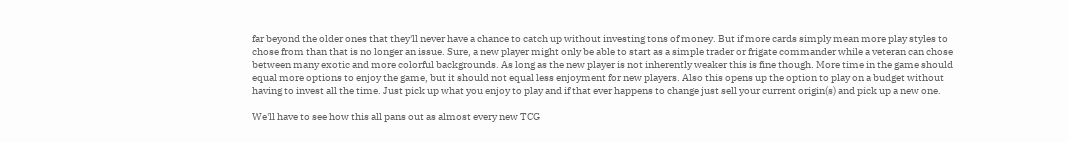far beyond the older ones that they'll never have a chance to catch up without investing tons of money. But if more cards simply mean more play styles to chose from than that is no longer an issue. Sure, a new player might only be able to start as a simple trader or frigate commander while a veteran can chose between many exotic and more colorful backgrounds. As long as the new player is not inherently weaker this is fine though. More time in the game should equal more options to enjoy the game, but it should not equal less enjoyment for new players. Also this opens up the option to play on a budget without having to invest all the time. Just pick up what you enjoy to play and if that ever happens to change just sell your current origin(s) and pick up a new one.

We'll have to see how this all pans out as almost every new TCG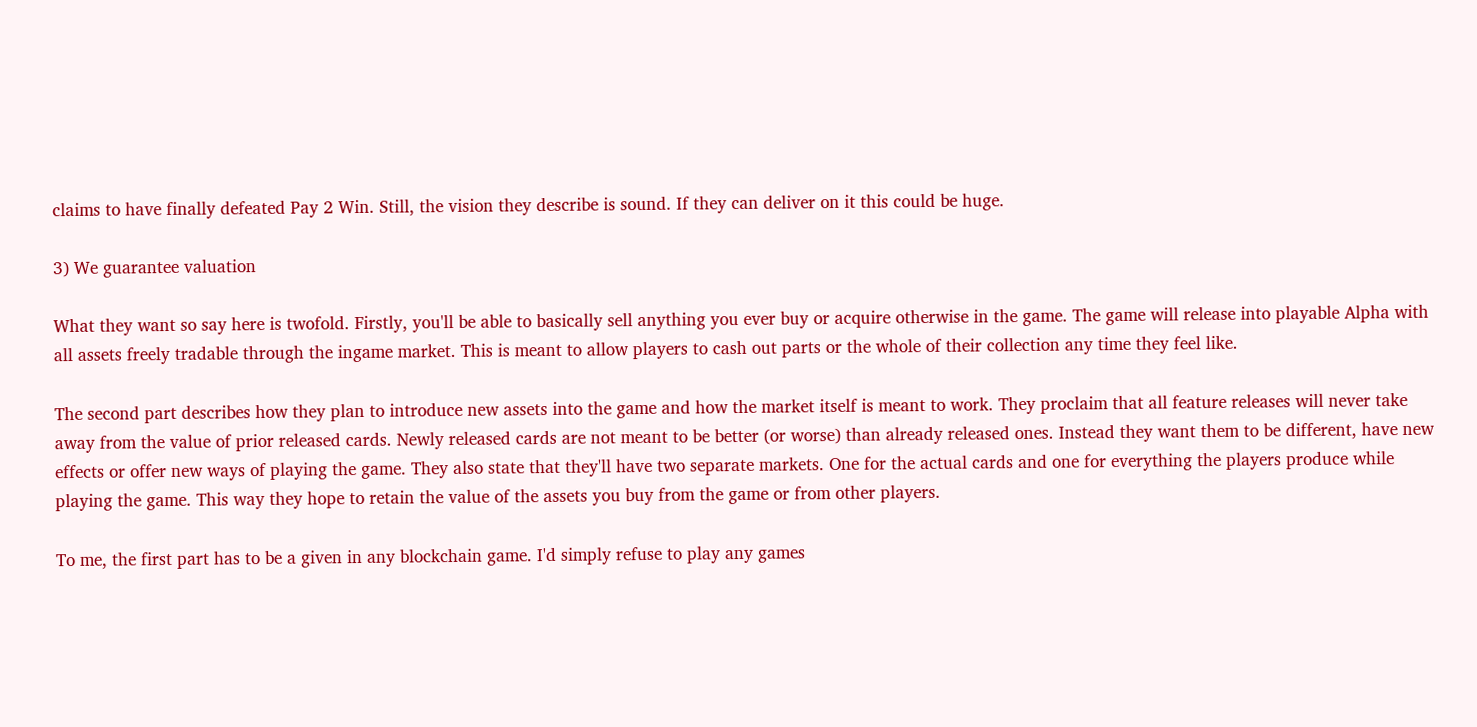claims to have finally defeated Pay 2 Win. Still, the vision they describe is sound. If they can deliver on it this could be huge.

3) We guarantee valuation

What they want so say here is twofold. Firstly, you'll be able to basically sell anything you ever buy or acquire otherwise in the game. The game will release into playable Alpha with all assets freely tradable through the ingame market. This is meant to allow players to cash out parts or the whole of their collection any time they feel like.

The second part describes how they plan to introduce new assets into the game and how the market itself is meant to work. They proclaim that all feature releases will never take away from the value of prior released cards. Newly released cards are not meant to be better (or worse) than already released ones. Instead they want them to be different, have new effects or offer new ways of playing the game. They also state that they'll have two separate markets. One for the actual cards and one for everything the players produce while playing the game. This way they hope to retain the value of the assets you buy from the game or from other players.

To me, the first part has to be a given in any blockchain game. I'd simply refuse to play any games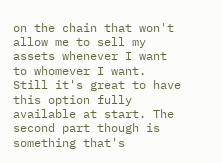on the chain that won't allow me to sell my assets whenever I want to whomever I want. Still it's great to have this option fully available at start. The second part though is something that's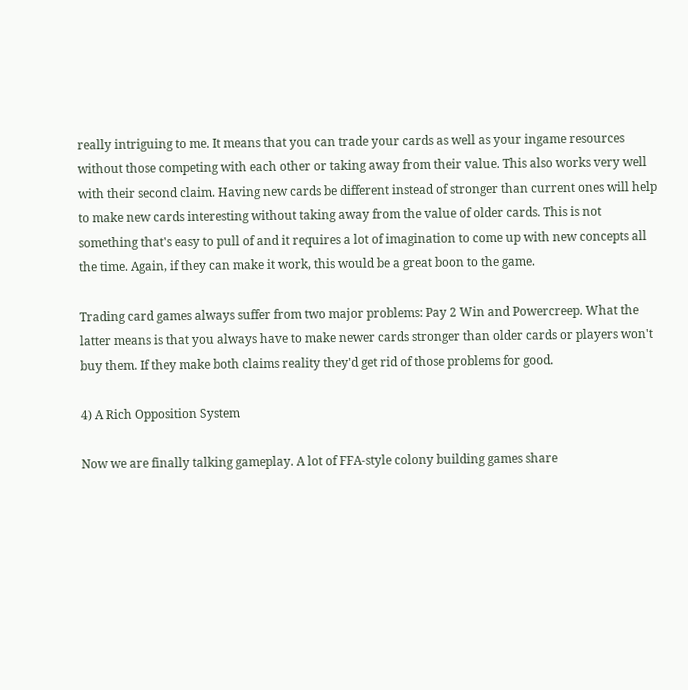really intriguing to me. It means that you can trade your cards as well as your ingame resources without those competing with each other or taking away from their value. This also works very well with their second claim. Having new cards be different instead of stronger than current ones will help to make new cards interesting without taking away from the value of older cards. This is not something that's easy to pull of and it requires a lot of imagination to come up with new concepts all the time. Again, if they can make it work, this would be a great boon to the game.

Trading card games always suffer from two major problems: Pay 2 Win and Powercreep. What the latter means is that you always have to make newer cards stronger than older cards or players won't buy them. If they make both claims reality they'd get rid of those problems for good.

4) A Rich Opposition System

Now we are finally talking gameplay. A lot of FFA-style colony building games share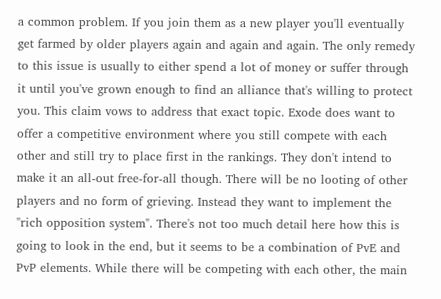a common problem. If you join them as a new player you'll eventually get farmed by older players again and again and again. The only remedy to this issue is usually to either spend a lot of money or suffer through it until you've grown enough to find an alliance that's willing to protect you. This claim vows to address that exact topic. Exode does want to offer a competitive environment where you still compete with each other and still try to place first in the rankings. They don't intend to make it an all-out free-for-all though. There will be no looting of other players and no form of grieving. Instead they want to implement the "rich opposition system". There's not too much detail here how this is going to look in the end, but it seems to be a combination of PvE and PvP elements. While there will be competing with each other, the main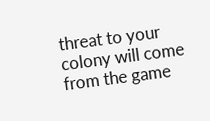threat to your colony will come from the game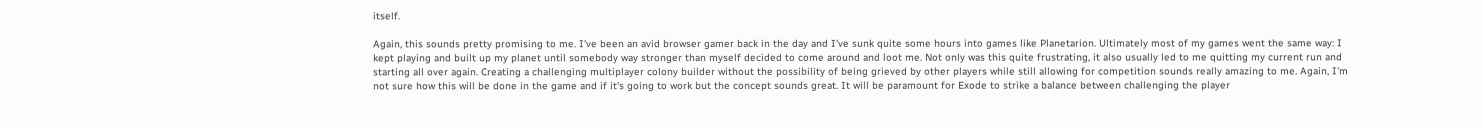itself.

Again, this sounds pretty promising to me. I've been an avid browser gamer back in the day and I've sunk quite some hours into games like Planetarion. Ultimately most of my games went the same way: I kept playing and built up my planet until somebody way stronger than myself decided to come around and loot me. Not only was this quite frustrating, it also usually led to me quitting my current run and starting all over again. Creating a challenging multiplayer colony builder without the possibility of being grieved by other players while still allowing for competition sounds really amazing to me. Again, I'm not sure how this will be done in the game and if it's going to work but the concept sounds great. It will be paramount for Exode to strike a balance between challenging the player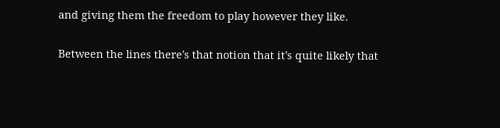and giving them the freedom to play however they like.

Between the lines there's that notion that it's quite likely that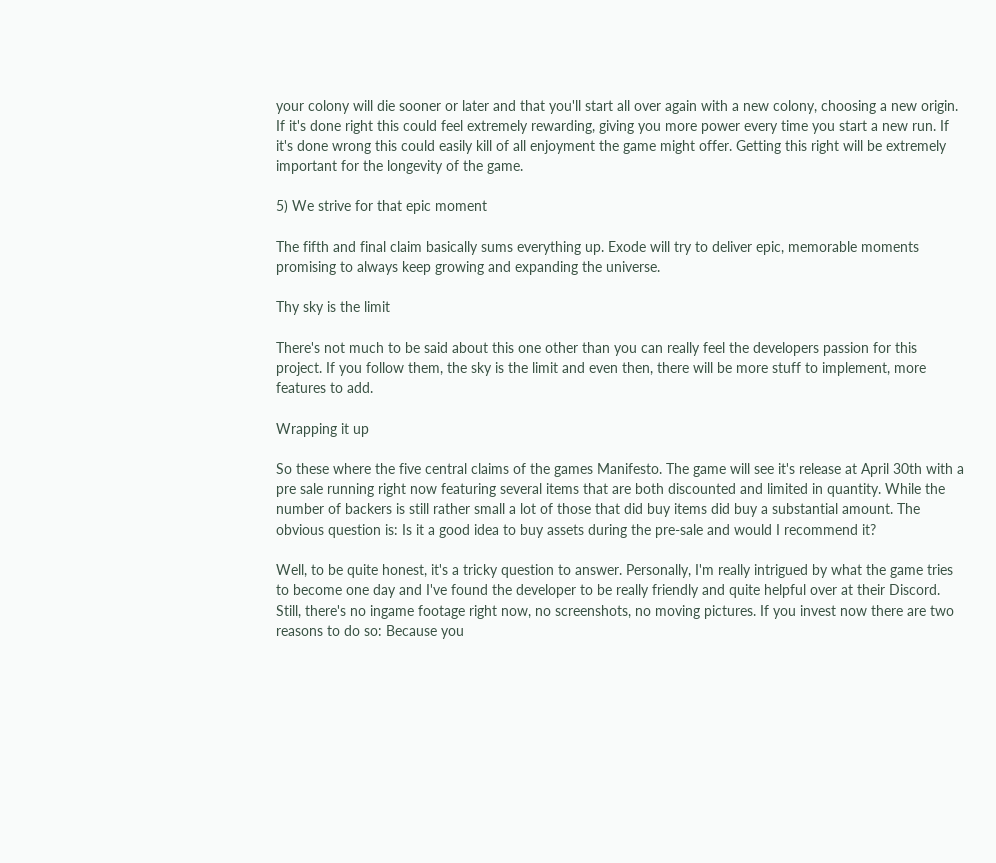your colony will die sooner or later and that you'll start all over again with a new colony, choosing a new origin. If it's done right this could feel extremely rewarding, giving you more power every time you start a new run. If it's done wrong this could easily kill of all enjoyment the game might offer. Getting this right will be extremely important for the longevity of the game.

5) We strive for that epic moment

The fifth and final claim basically sums everything up. Exode will try to deliver epic, memorable moments promising to always keep growing and expanding the universe.

Thy sky is the limit

There's not much to be said about this one other than you can really feel the developers passion for this project. If you follow them, the sky is the limit and even then, there will be more stuff to implement, more features to add.

Wrapping it up

So these where the five central claims of the games Manifesto. The game will see it's release at April 30th with a pre sale running right now featuring several items that are both discounted and limited in quantity. While the number of backers is still rather small a lot of those that did buy items did buy a substantial amount. The obvious question is: Is it a good idea to buy assets during the pre-sale and would I recommend it?

Well, to be quite honest, it's a tricky question to answer. Personally, I'm really intrigued by what the game tries to become one day and I've found the developer to be really friendly and quite helpful over at their Discord. Still, there's no ingame footage right now, no screenshots, no moving pictures. If you invest now there are two reasons to do so: Because you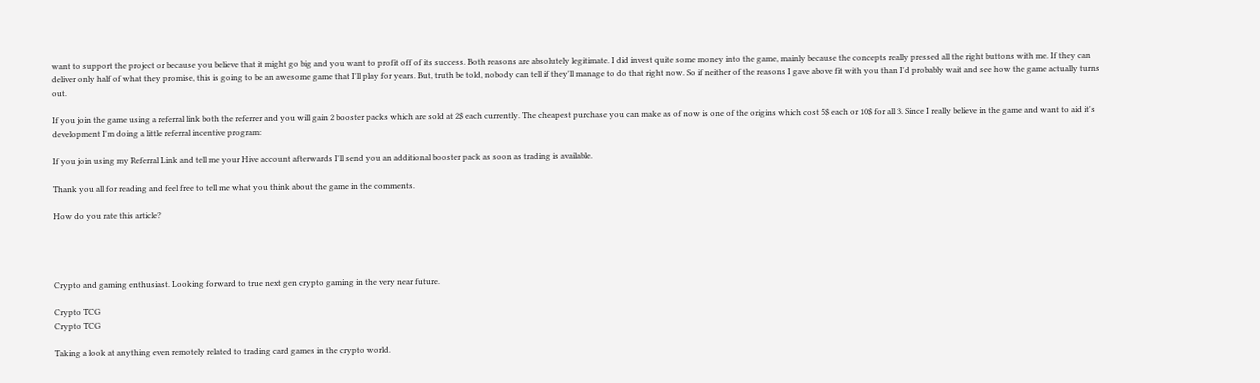want to support the project or because you believe that it might go big and you want to profit off of its success. Both reasons are absolutely legitimate. I did invest quite some money into the game, mainly because the concepts really pressed all the right buttons with me. If they can deliver only half of what they promise, this is going to be an awesome game that I'll play for years. But, truth be told, nobody can tell if they'll manage to do that right now. So if neither of the reasons I gave above fit with you than I'd probably wait and see how the game actually turns out.

If you join the game using a referral link both the referrer and you will gain 2 booster packs which are sold at 2$ each currently. The cheapest purchase you can make as of now is one of the origins which cost 5$ each or 10$ for all 3. Since I really believe in the game and want to aid it's development I'm doing a little referral incentive program:

If you join using my Referral Link and tell me your Hive account afterwards I'll send you an additional booster pack as soon as trading is available.

Thank you all for reading and feel free to tell me what you think about the game in the comments.

How do you rate this article?




Crypto and gaming enthusiast. Looking forward to true next gen crypto gaming in the very near future.

Crypto TCG
Crypto TCG

Taking a look at anything even remotely related to trading card games in the crypto world.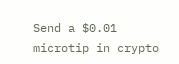Send a $0.01 microtip in crypto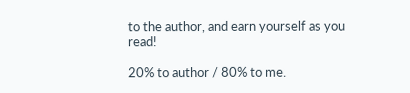to the author, and earn yourself as you read!

20% to author / 80% to me.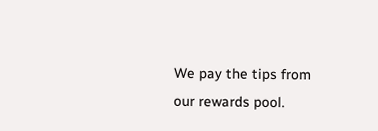We pay the tips from our rewards pool.